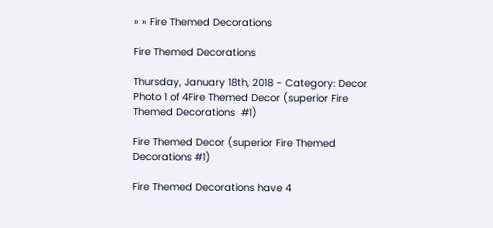» » Fire Themed Decorations

Fire Themed Decorations

Thursday, January 18th, 2018 - Category: Decor
Photo 1 of 4Fire Themed Decor (superior Fire Themed Decorations  #1)

Fire Themed Decor (superior Fire Themed Decorations #1)

Fire Themed Decorations have 4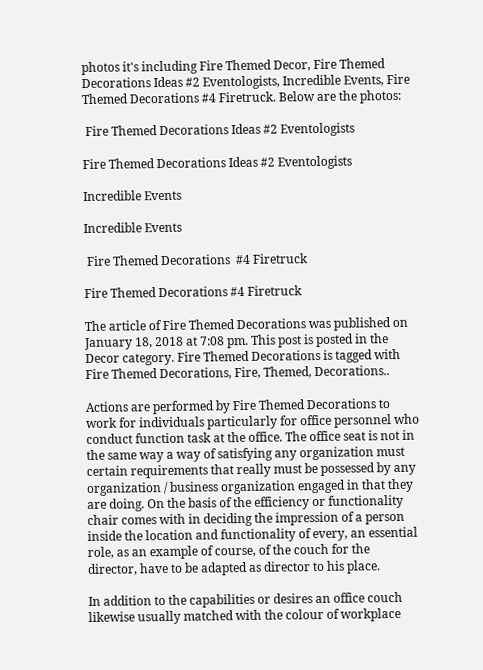photos it's including Fire Themed Decor, Fire Themed Decorations Ideas #2 Eventologists, Incredible Events, Fire Themed Decorations #4 Firetruck. Below are the photos:

 Fire Themed Decorations Ideas #2 Eventologists

Fire Themed Decorations Ideas #2 Eventologists

Incredible Events

Incredible Events

 Fire Themed Decorations  #4 Firetruck

Fire Themed Decorations #4 Firetruck

The article of Fire Themed Decorations was published on January 18, 2018 at 7:08 pm. This post is posted in the Decor category. Fire Themed Decorations is tagged with Fire Themed Decorations, Fire, Themed, Decorations..

Actions are performed by Fire Themed Decorations to work for individuals particularly for office personnel who conduct function task at the office. The office seat is not in the same way a way of satisfying any organization must certain requirements that really must be possessed by any organization / business organization engaged in that they are doing. On the basis of the efficiency or functionality chair comes with in deciding the impression of a person inside the location and functionality of every, an essential role, as an example of course, of the couch for the director, have to be adapted as director to his place.

In addition to the capabilities or desires an office couch likewise usually matched with the colour of workplace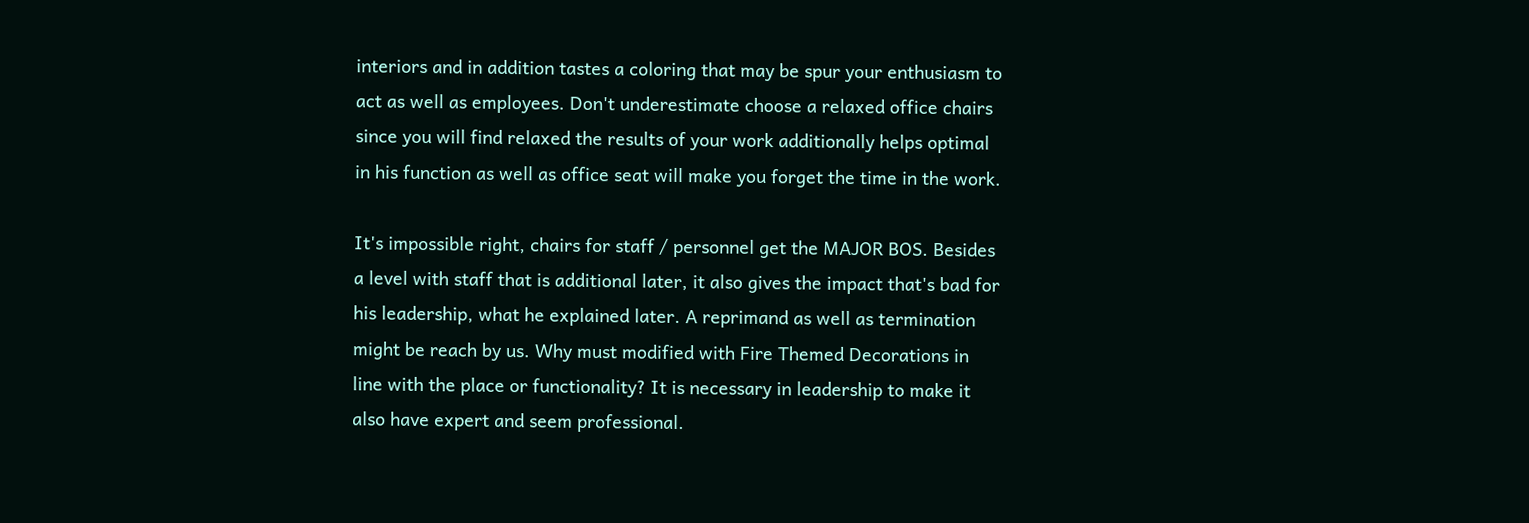interiors and in addition tastes a coloring that may be spur your enthusiasm to act as well as employees. Don't underestimate choose a relaxed office chairs since you will find relaxed the results of your work additionally helps optimal in his function as well as office seat will make you forget the time in the work.

It's impossible right, chairs for staff / personnel get the MAJOR BOS. Besides a level with staff that is additional later, it also gives the impact that's bad for his leadership, what he explained later. A reprimand as well as termination might be reach by us. Why must modified with Fire Themed Decorations in line with the place or functionality? It is necessary in leadership to make it also have expert and seem professional.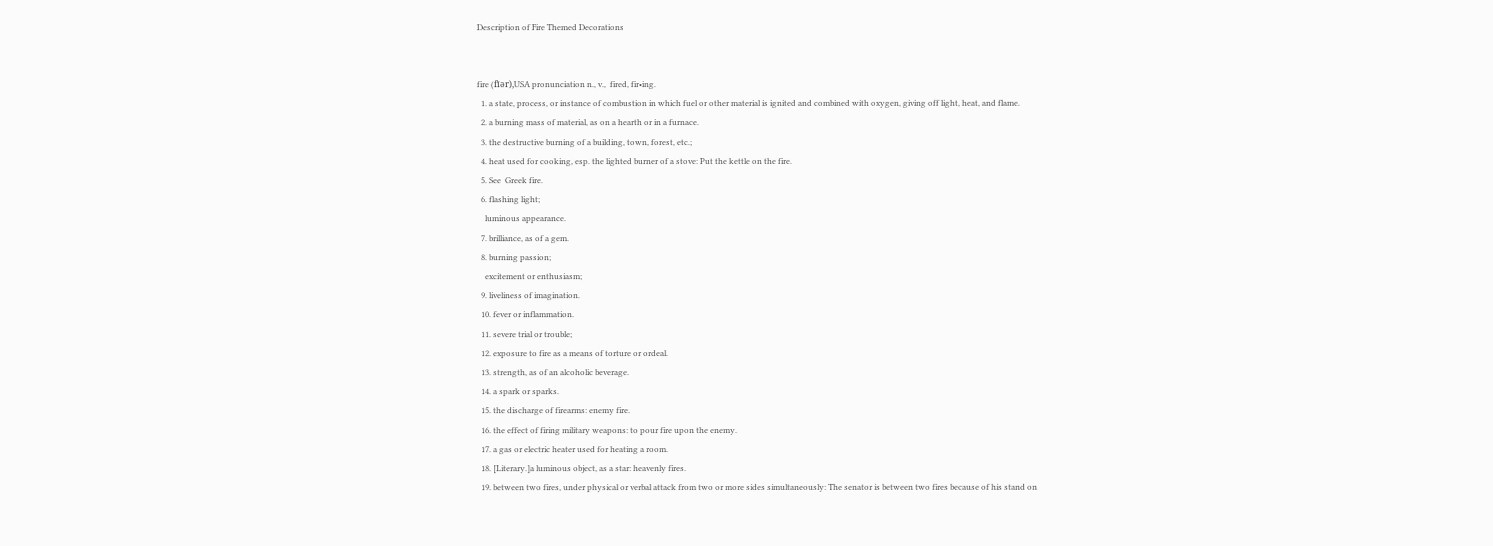Description of Fire Themed Decorations


fire (fīər),USA pronunciation n., v.,  fired, fir•ing.
  1. a state, process, or instance of combustion in which fuel or other material is ignited and combined with oxygen, giving off light, heat, and flame.
  2. a burning mass of material, as on a hearth or in a furnace.
  3. the destructive burning of a building, town, forest, etc.;
  4. heat used for cooking, esp. the lighted burner of a stove: Put the kettle on the fire.
  5. See  Greek fire.
  6. flashing light;
    luminous appearance.
  7. brilliance, as of a gem.
  8. burning passion;
    excitement or enthusiasm;
  9. liveliness of imagination.
  10. fever or inflammation.
  11. severe trial or trouble;
  12. exposure to fire as a means of torture or ordeal.
  13. strength, as of an alcoholic beverage.
  14. a spark or sparks.
  15. the discharge of firearms: enemy fire.
  16. the effect of firing military weapons: to pour fire upon the enemy.
  17. a gas or electric heater used for heating a room.
  18. [Literary.]a luminous object, as a star: heavenly fires.
  19. between two fires, under physical or verbal attack from two or more sides simultaneously: The senator is between two fires because of his stand on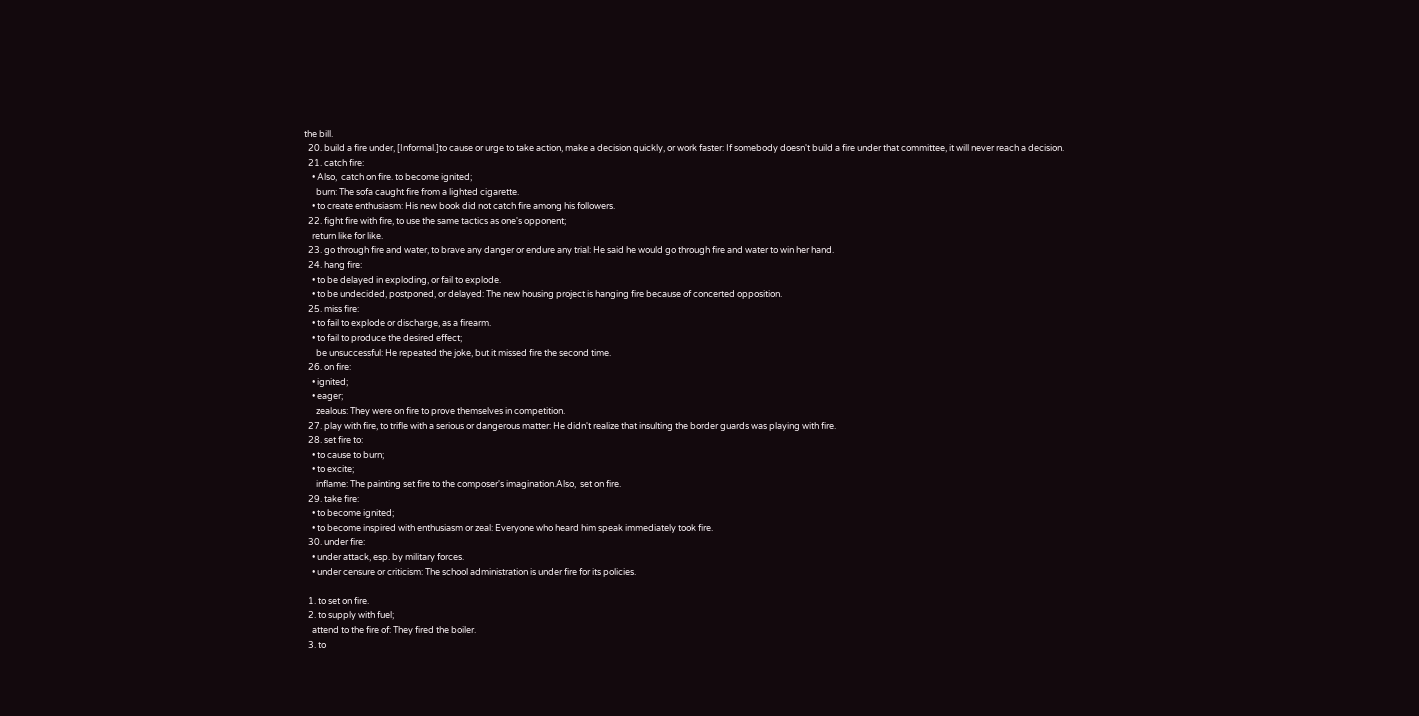the bill.
  20. build a fire under, [Informal.]to cause or urge to take action, make a decision quickly, or work faster: If somebody doesn't build a fire under that committee, it will never reach a decision.
  21. catch fire:
    • Also,  catch on fire. to become ignited;
      burn: The sofa caught fire from a lighted cigarette.
    • to create enthusiasm: His new book did not catch fire among his followers.
  22. fight fire with fire, to use the same tactics as one's opponent;
    return like for like.
  23. go through fire and water, to brave any danger or endure any trial: He said he would go through fire and water to win her hand.
  24. hang fire:
    • to be delayed in exploding, or fail to explode.
    • to be undecided, postponed, or delayed: The new housing project is hanging fire because of concerted opposition.
  25. miss fire:
    • to fail to explode or discharge, as a firearm.
    • to fail to produce the desired effect;
      be unsuccessful: He repeated the joke, but it missed fire the second time.
  26. on fire:
    • ignited;
    • eager;
      zealous: They were on fire to prove themselves in competition.
  27. play with fire, to trifle with a serious or dangerous matter: He didn't realize that insulting the border guards was playing with fire.
  28. set fire to:
    • to cause to burn;
    • to excite;
      inflame: The painting set fire to the composer's imagination.Also,  set on fire.
  29. take fire:
    • to become ignited;
    • to become inspired with enthusiasm or zeal: Everyone who heard him speak immediately took fire.
  30. under fire:
    • under attack, esp. by military forces.
    • under censure or criticism: The school administration is under fire for its policies.

  1. to set on fire.
  2. to supply with fuel;
    attend to the fire of: They fired the boiler.
  3. to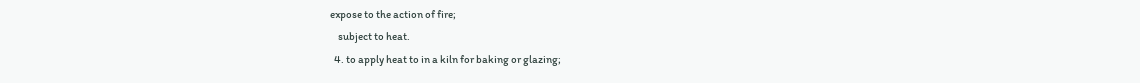expose to the action of fire;
    subject to heat.
  4. to apply heat to in a kiln for baking or glazing;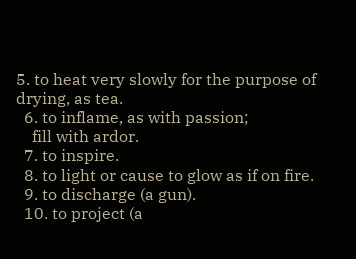5. to heat very slowly for the purpose of drying, as tea.
  6. to inflame, as with passion;
    fill with ardor.
  7. to inspire.
  8. to light or cause to glow as if on fire.
  9. to discharge (a gun).
  10. to project (a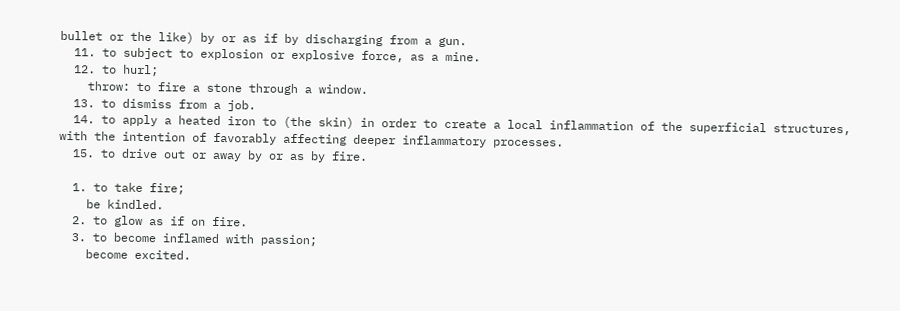bullet or the like) by or as if by discharging from a gun.
  11. to subject to explosion or explosive force, as a mine.
  12. to hurl;
    throw: to fire a stone through a window.
  13. to dismiss from a job.
  14. to apply a heated iron to (the skin) in order to create a local inflammation of the superficial structures, with the intention of favorably affecting deeper inflammatory processes.
  15. to drive out or away by or as by fire.

  1. to take fire;
    be kindled.
  2. to glow as if on fire.
  3. to become inflamed with passion;
    become excited.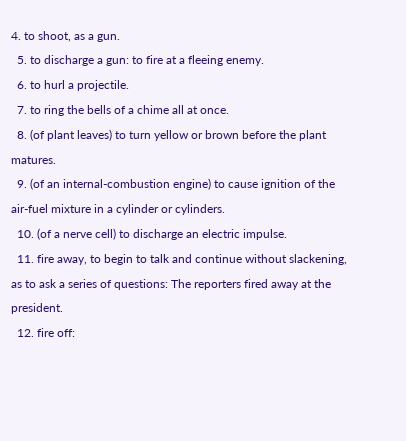4. to shoot, as a gun.
  5. to discharge a gun: to fire at a fleeing enemy.
  6. to hurl a projectile.
  7. to ring the bells of a chime all at once.
  8. (of plant leaves) to turn yellow or brown before the plant matures.
  9. (of an internal-combustion engine) to cause ignition of the air-fuel mixture in a cylinder or cylinders.
  10. (of a nerve cell) to discharge an electric impulse.
  11. fire away, to begin to talk and continue without slackening, as to ask a series of questions: The reporters fired away at the president.
  12. fire off: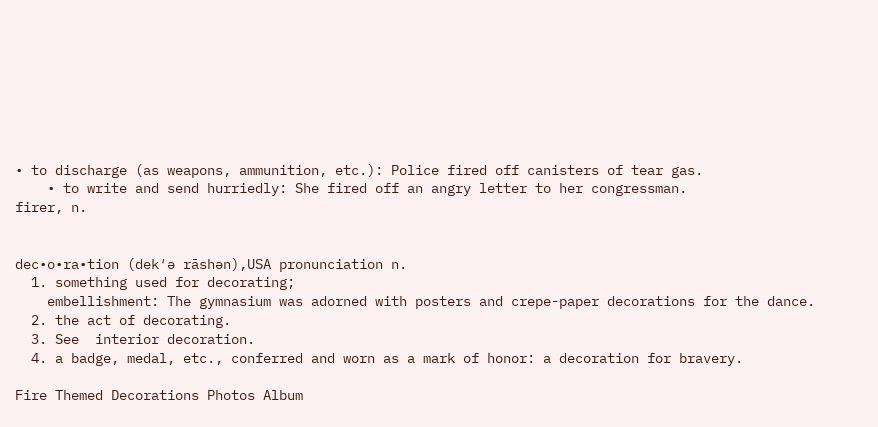• to discharge (as weapons, ammunition, etc.): Police fired off canisters of tear gas.
    • to write and send hurriedly: She fired off an angry letter to her congressman.
firer, n.


dec•o•ra•tion (dek′ə rāshən),USA pronunciation n.
  1. something used for decorating;
    embellishment: The gymnasium was adorned with posters and crepe-paper decorations for the dance.
  2. the act of decorating.
  3. See  interior decoration.
  4. a badge, medal, etc., conferred and worn as a mark of honor: a decoration for bravery.

Fire Themed Decorations Photos Album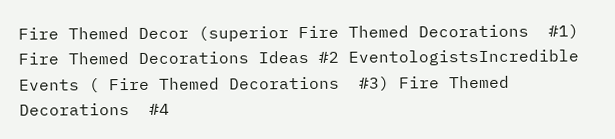Fire Themed Decor (superior Fire Themed Decorations  #1) Fire Themed Decorations Ideas #2 EventologistsIncredible Events ( Fire Themed Decorations  #3) Fire Themed Decorations  #4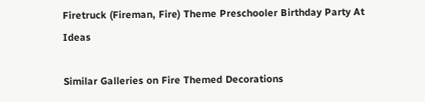Firetruck (Fireman, Fire) Theme Preschooler Birthday Party At Ideas

Similar Galleries on Fire Themed Decorations